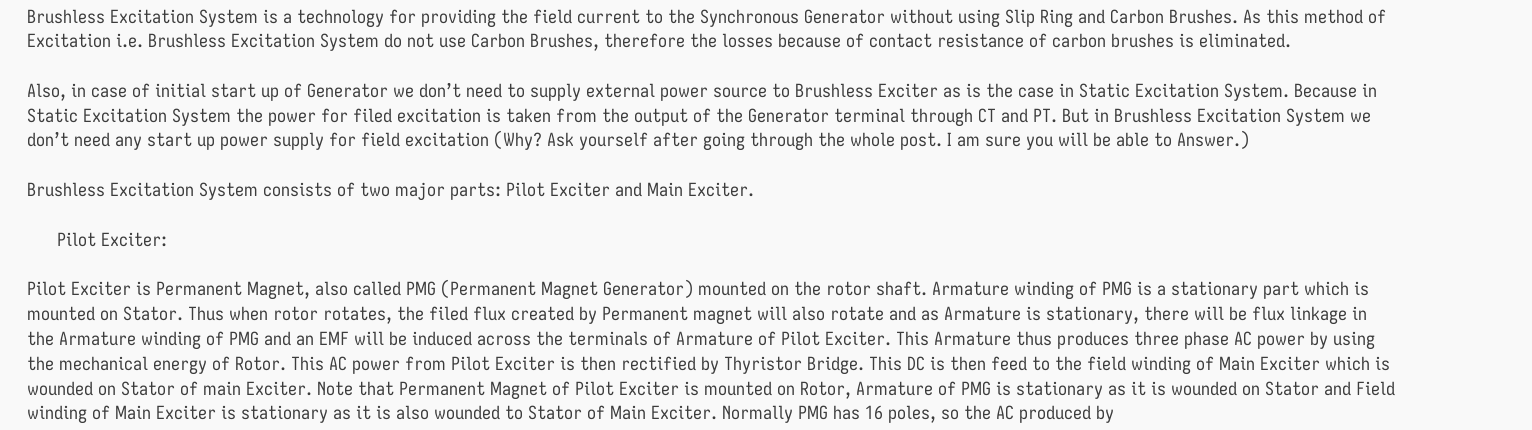Brushless Excitation System is a technology for providing the field current to the Synchronous Generator without using Slip Ring and Carbon Brushes. As this method of Excitation i.e. Brushless Excitation System do not use Carbon Brushes, therefore the losses because of contact resistance of carbon brushes is eliminated.

Also, in case of initial start up of Generator we don’t need to supply external power source to Brushless Exciter as is the case in Static Excitation System. Because in Static Excitation System the power for filed excitation is taken from the output of the Generator terminal through CT and PT. But in Brushless Excitation System we don’t need any start up power supply for field excitation (Why? Ask yourself after going through the whole post. I am sure you will be able to Answer.)

Brushless Excitation System consists of two major parts: Pilot Exciter and Main Exciter.

      Pilot Exciter:

Pilot Exciter is Permanent Magnet, also called PMG (Permanent Magnet Generator) mounted on the rotor shaft. Armature winding of PMG is a stationary part which is mounted on Stator. Thus when rotor rotates, the filed flux created by Permanent magnet will also rotate and as Armature is stationary, there will be flux linkage in the Armature winding of PMG and an EMF will be induced across the terminals of Armature of Pilot Exciter. This Armature thus produces three phase AC power by using the mechanical energy of Rotor. This AC power from Pilot Exciter is then rectified by Thyristor Bridge. This DC is then feed to the field winding of Main Exciter which is wounded on Stator of main Exciter. Note that Permanent Magnet of Pilot Exciter is mounted on Rotor, Armature of PMG is stationary as it is wounded on Stator and Field winding of Main Exciter is stationary as it is also wounded to Stator of Main Exciter. Normally PMG has 16 poles, so the AC produced by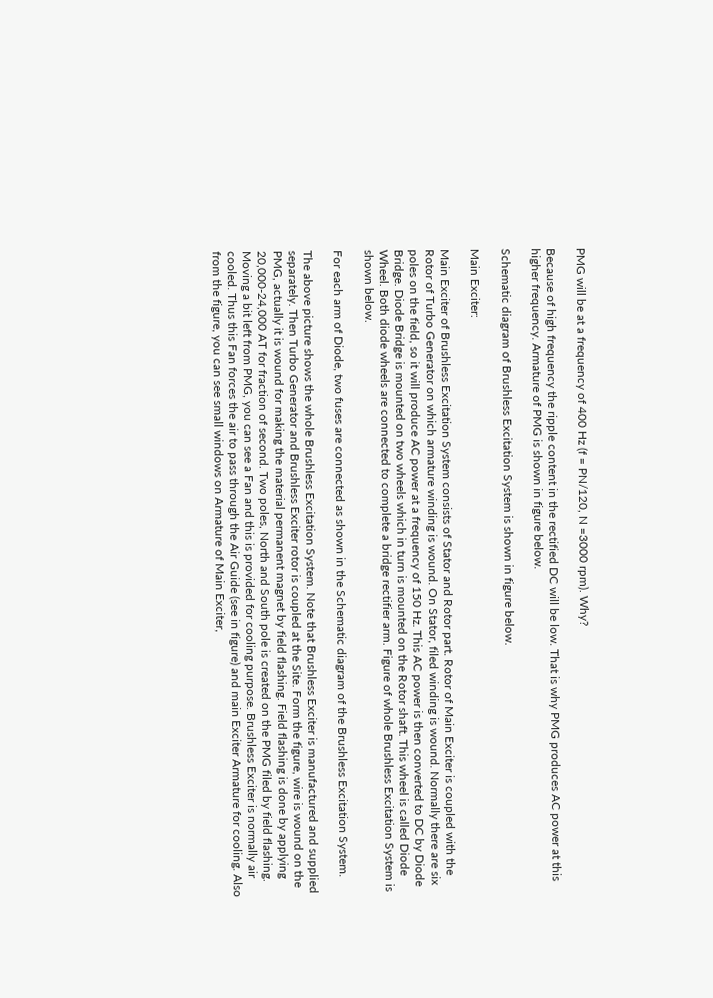PMG will be at a frequency of 400 Hz (f = PN/120, N =3000 rpm). Why?

Because of high frequency the ripple content in the rectified DC will be low. That is why PMG produces AC power at this higher frequency. Armature of PMG is shown in figure below.

Schematic diagram of Brushless Excitation System is shown in figure below.

Main Exciter:

Main Exciter of Brushless Excitation System consists of Stator and Rotor part. Rotor of Main Exciter is coupled with the Rotor of Turbo Generator on which armature winding is wound. On Stator, filed winding is wound. Normally there are six poles on the field, so it will produce AC power at a frequency of 150 Hz. This AC power is then converted to DC by Diode Bridge. Diode Bridge is mounted on two wheels which in turn is mounted on the Rotor shaft. This wheel is called Diode Wheel. Both diode wheels are connected to complete a bridge rectifier arm. Figure of whole Brushless Excitation System is shown below.

For each arm of Diode, two fuses are connected as shown in the Schematic diagram of the Brushless Excitation System.

The above picture shows the whole Brushless Excitation System. Note that Brushless Exciter is manufactured and supplied separately. Then Turbo Generator and Brushless Exciter rotor is coupled at the Site. Form the figure, wire is wound on the PMG, actually it is wound for making the material permanent magnet by field flashing. Field flashing is done by applying 20,000-24,000 AT for fraction of second. Two poles, North and South pole is created on the PMG filed by field flashing. Moving a bit left from PMG, you can see a Fan and this is provided for cooling purpose. Brushless Exciter is normally air cooled. Thus this Fan forces the air to pass through the Air Guide (see in figure) and main Exciter Armature for cooling. Also from the figure, you can see small windows on Armature of Main Exciter,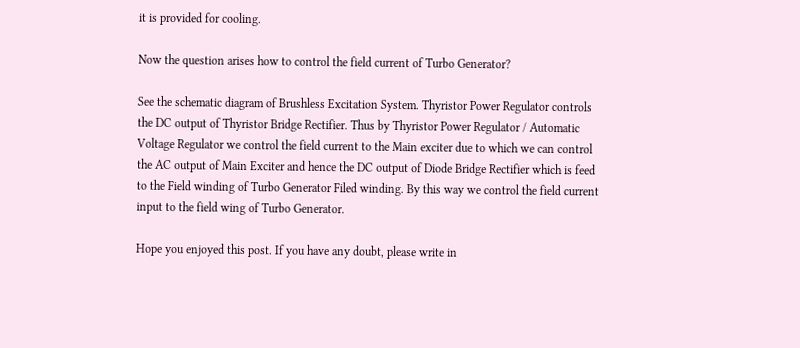it is provided for cooling.

Now the question arises how to control the field current of Turbo Generator?

See the schematic diagram of Brushless Excitation System. Thyristor Power Regulator controls the DC output of Thyristor Bridge Rectifier. Thus by Thyristor Power Regulator / Automatic Voltage Regulator we control the field current to the Main exciter due to which we can control the AC output of Main Exciter and hence the DC output of Diode Bridge Rectifier which is feed to the Field winding of Turbo Generator Filed winding. By this way we control the field current input to the field wing of Turbo Generator.

Hope you enjoyed this post. If you have any doubt, please write in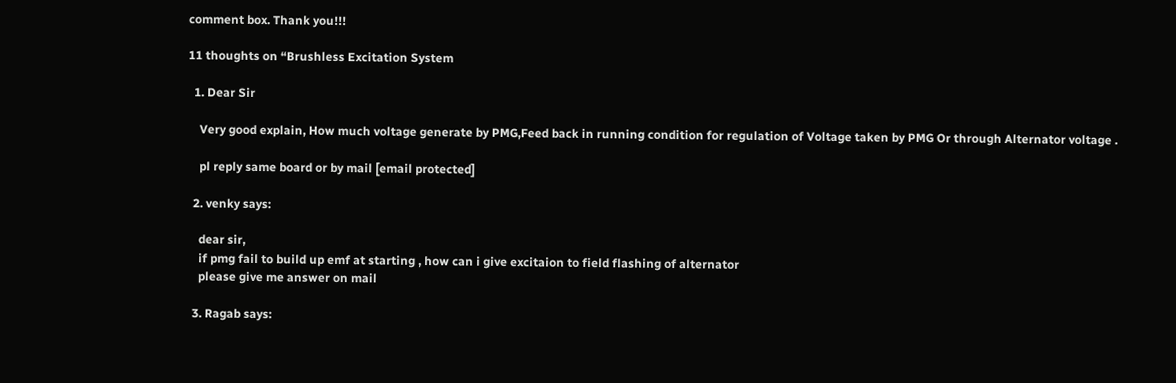comment box. Thank you!!!

11 thoughts on “Brushless Excitation System

  1. Dear Sir

    Very good explain, How much voltage generate by PMG,Feed back in running condition for regulation of Voltage taken by PMG Or through Alternator voltage .

    pl reply same board or by mail [email protected]

  2. venky says:

    dear sir,
    if pmg fail to build up emf at starting , how can i give excitaion to field flashing of alternator
    please give me answer on mail

  3. Ragab says: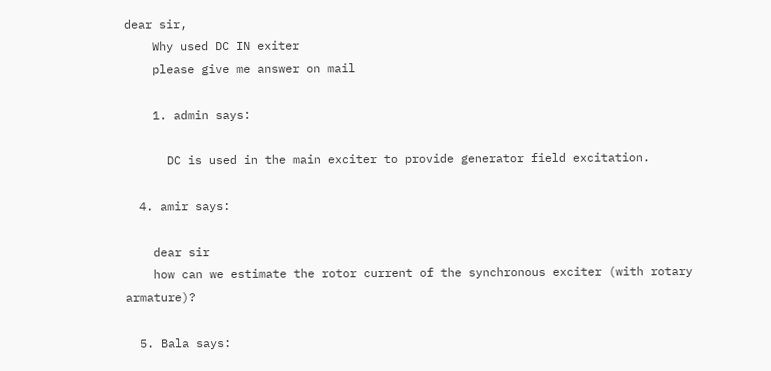dear sir,
    Why used DC IN exiter
    please give me answer on mail

    1. admin says:

      DC is used in the main exciter to provide generator field excitation.

  4. amir says:

    dear sir
    how can we estimate the rotor current of the synchronous exciter (with rotary armature)?

  5. Bala says: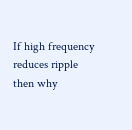If high frequency reduces ripple then why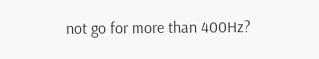not go for more than 400Hz?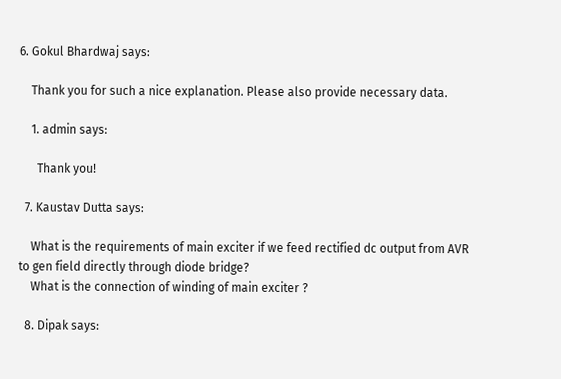6. Gokul Bhardwaj says:

    Thank you for such a nice explanation. Please also provide necessary data.

    1. admin says:

      Thank you!

  7. Kaustav Dutta says:

    What is the requirements of main exciter if we feed rectified dc output from AVR to gen field directly through diode bridge?
    What is the connection of winding of main exciter ?

  8. Dipak says: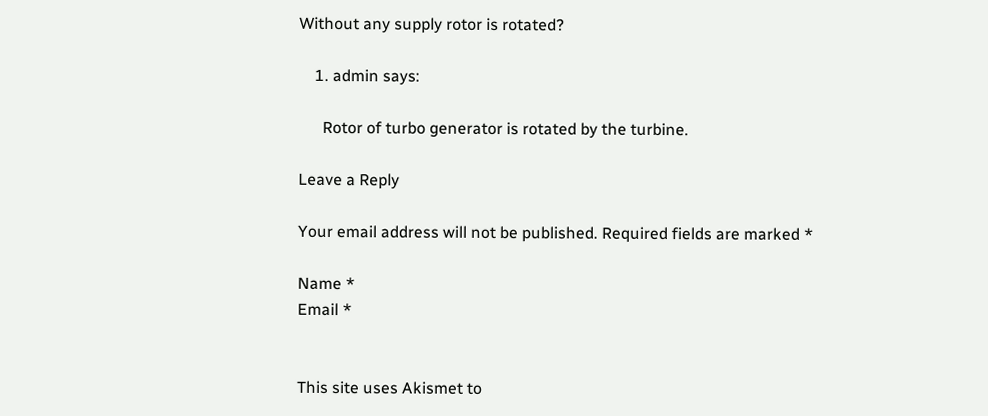Without any supply rotor is rotated?

    1. admin says:

      Rotor of turbo generator is rotated by the turbine.

Leave a Reply

Your email address will not be published. Required fields are marked *

Name *
Email *


This site uses Akismet to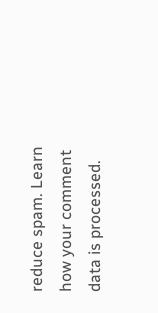reduce spam. Learn how your comment data is processed.